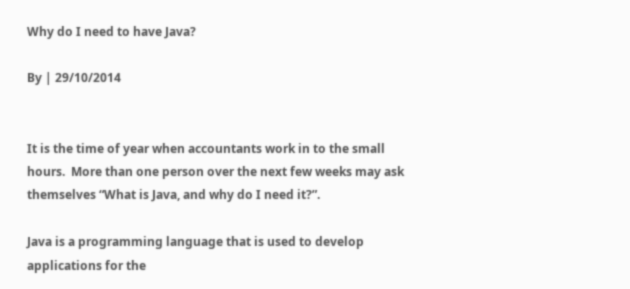Why do I need to have Java?

By | 29/10/2014


It is the time of year when accountants work in to the small hours.  More than one person over the next few weeks may ask themselves “What is Java, and why do I need it?”.

Java is a programming language that is used to develop applications for the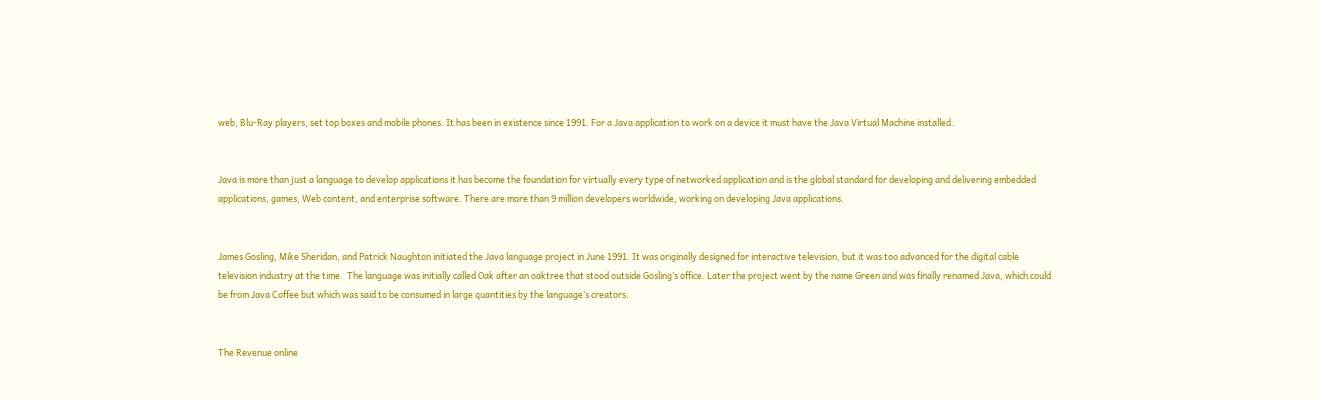web, Blu-Ray players, set top boxes and mobile phones. It has been in existence since 1991. For a Java application to work on a device it must have the Java Virtual Machine installed.


Java is more than just a language to develop applications it has become the foundation for virtually every type of networked application and is the global standard for developing and delivering embedded applications, games, Web content, and enterprise software. There are more than 9 million developers worldwide, working on developing Java applications.


James Gosling, Mike Sheridan, and Patrick Naughton initiated the Java language project in June 1991. It was originally designed for interactive television, but it was too advanced for the digital cable television industry at the time.  The language was initially called Oak after an oaktree that stood outside Gosling’s office. Later the project went by the name Green and was finally renamed Java, which could be from Java Coffee but which was said to be consumed in large quantities by the language’s creators.


The Revenue online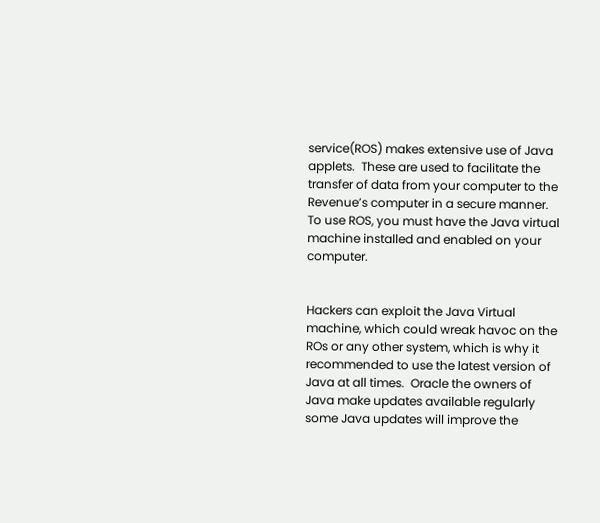service(ROS) makes extensive use of Java applets.  These are used to facilitate the transfer of data from your computer to the Revenue’s computer in a secure manner. To use ROS, you must have the Java virtual machine installed and enabled on your computer.


Hackers can exploit the Java Virtual machine, which could wreak havoc on the ROs or any other system, which is why it recommended to use the latest version of Java at all times.  Oracle the owners of Java make updates available regularly some Java updates will improve the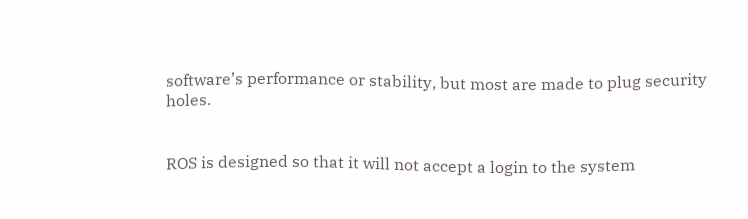software’s performance or stability, but most are made to plug security holes.


ROS is designed so that it will not accept a login to the system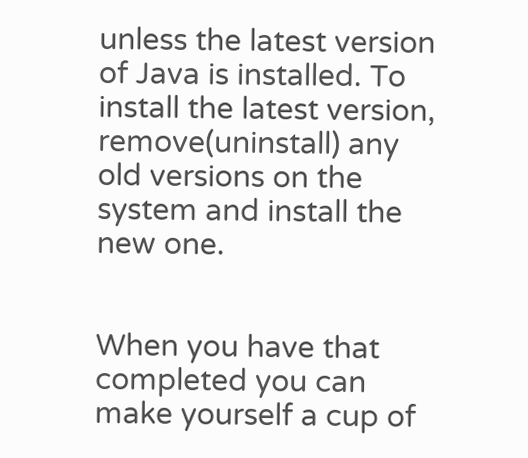unless the latest version of Java is installed. To install the latest version, remove(uninstall) any old versions on the system and install the new one.


When you have that completed you can make yourself a cup of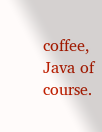coffee, Java of course.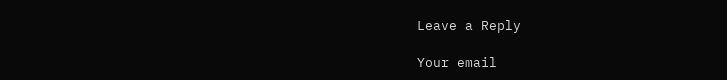Leave a Reply

Your email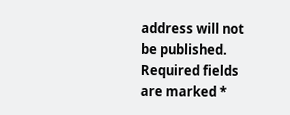address will not be published. Required fields are marked *